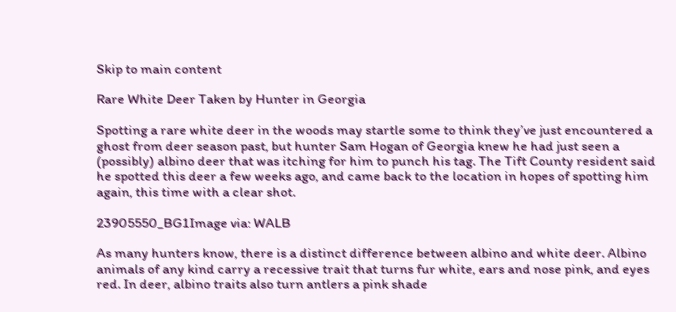Skip to main content

Rare White Deer Taken by Hunter in Georgia

Spotting a rare white deer in the woods may startle some to think they’ve just encountered a ghost from deer season past, but hunter Sam Hogan of Georgia knew he had just seen a (possibly) albino deer that was itching for him to punch his tag. The Tift County resident said he spotted this deer a few weeks ago, and came back to the location in hopes of spotting him again, this time with a clear shot.

23905550_BG1Image via: WALB

As many hunters know, there is a distinct difference between albino and white deer. Albino animals of any kind carry a recessive trait that turns fur white, ears and nose pink, and eyes red. In deer, albino traits also turn antlers a pink shade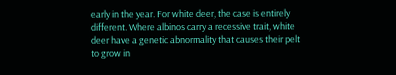early in the year. For white deer, the case is entirely different. Where albinos carry a recessive trait, white deer have a genetic abnormality that causes their pelt to grow in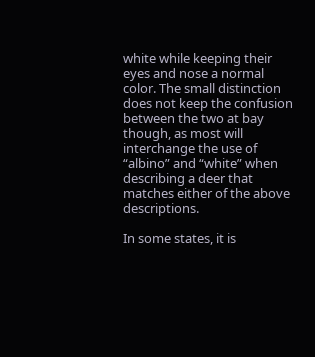white while keeping their eyes and nose a normal color. The small distinction does not keep the confusion between the two at bay though, as most will interchange the use of “albino” and “white” when describing a deer that matches either of the above descriptions.

In some states, it is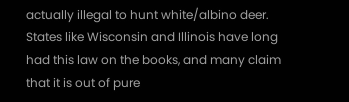actually illegal to hunt white/albino deer. States like Wisconsin and Illinois have long had this law on the books, and many claim that it is out of pure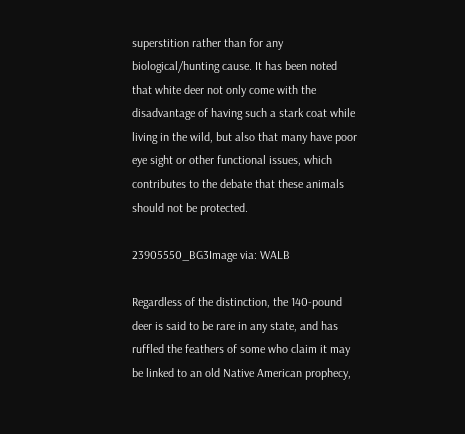superstition rather than for any biological/hunting cause. It has been noted that white deer not only come with the disadvantage of having such a stark coat while living in the wild, but also that many have poor eye sight or other functional issues, which contributes to the debate that these animals should not be protected.

23905550_BG3Image via: WALB

Regardless of the distinction, the 140-pound deer is said to be rare in any state, and has ruffled the feathers of some who claim it may be linked to an old Native American prophecy,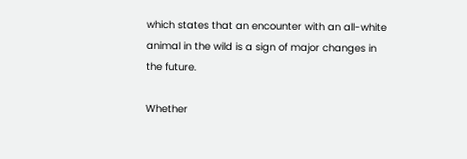which states that an encounter with an all-white animal in the wild is a sign of major changes in the future.

Whether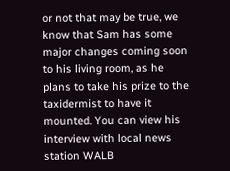or not that may be true, we know that Sam has some major changes coming soon to his living room, as he plans to take his prize to the taxidermist to have it mounted. You can view his interview with local news station WALB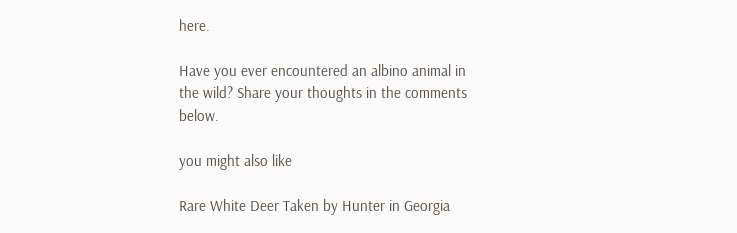here.

Have you ever encountered an albino animal in the wild? Share your thoughts in the comments below.

you might also like

Rare White Deer Taken by Hunter in Georgia